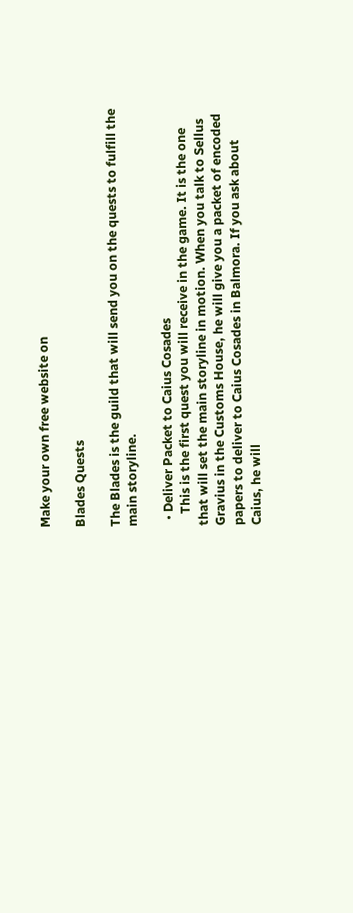Make your own free website on

Blades Quests

The Blades is the guild that will send you on the quests to fulfill the main storyline.

  • Deliver Packet to Caius Cosades
    This is the first quest you will receive in the game. It is the one that will set the main storyline in motion. When you talk to Sellus Gravius in the Customs House, he will give you a packet of encoded papers to deliver to Caius Cosades in Balmora. If you ask about Caius, he will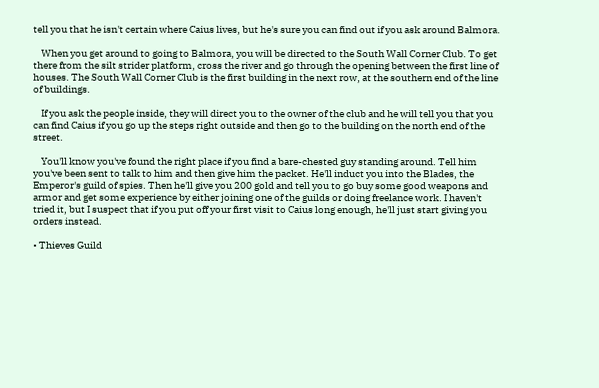tell you that he isn't certain where Caius lives, but he's sure you can find out if you ask around Balmora.

    When you get around to going to Balmora, you will be directed to the South Wall Corner Club. To get there from the silt strider platform, cross the river and go through the opening between the first line of houses. The South Wall Corner Club is the first building in the next row, at the southern end of the line of buildings.

    If you ask the people inside, they will direct you to the owner of the club and he will tell you that you can find Caius if you go up the steps right outside and then go to the building on the north end of the street.

    You'll know you've found the right place if you find a bare-chested guy standing around. Tell him you've been sent to talk to him and then give him the packet. He'll induct you into the Blades, the Emperor's guild of spies. Then he'll give you 200 gold and tell you to go buy some good weapons and armor and get some experience by either joining one of the guilds or doing freelance work. I haven't tried it, but I suspect that if you put off your first visit to Caius long enough, he'll just start giving you orders instead.

• Thieves Guild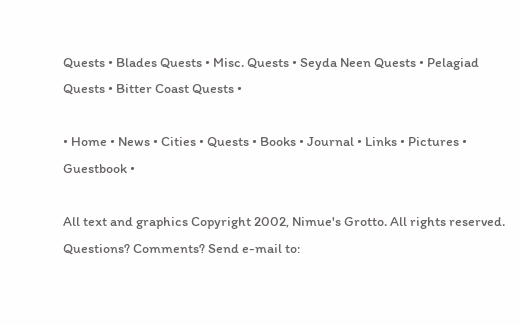Quests • Blades Quests • Misc. Quests • Seyda Neen Quests • Pelagiad Quests • Bitter Coast Quests •

• Home • News • Cities • Quests • Books • Journal • Links • Pictures • Guestbook •

All text and graphics Copyright 2002, Nimue's Grotto. All rights reserved. Questions? Comments? Send e-mail to: